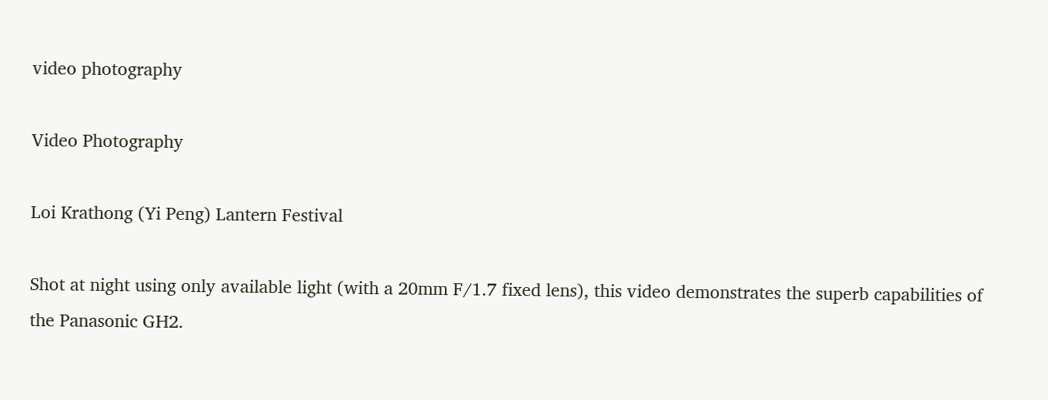video photography

Video Photography

Loi Krathong (Yi Peng) Lantern Festival

Shot at night using only available light (with a 20mm F/1.7 fixed lens), this video demonstrates the superb capabilities of the Panasonic GH2.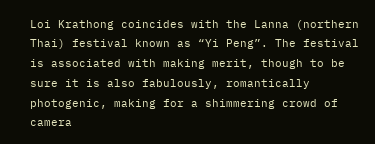Loi Krathong coincides with the Lanna (northern Thai) festival known as “Yi Peng”. The festival is associated with making merit, though to be sure it is also fabulously, romantically photogenic, making for a shimmering crowd of camera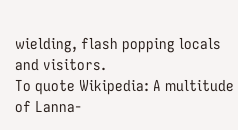wielding, flash popping locals and visitors.
To quote Wikipedia: A multitude of Lanna-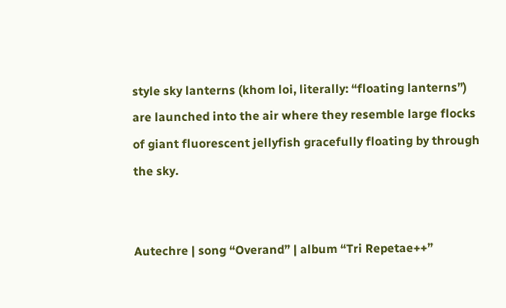style sky lanterns (khom loi, literally: “floating lanterns”) are launched into the air where they resemble large flocks of giant fluorescent jellyfish gracefully floating by through the sky.


Autechre | song “Overand” | album “Tri Repetae++”